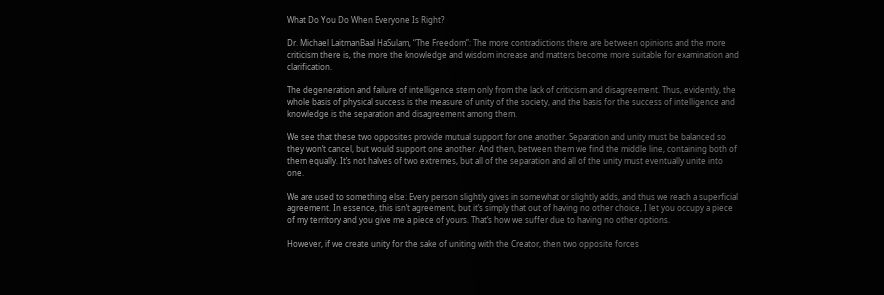What Do You Do When Everyone Is Right?

Dr. Michael LaitmanBaal HaSulam, “The Freedom”: The more contradictions there are between opinions and the more criticism there is, the more the knowledge and wisdom increase and matters become more suitable for examination and clarification.

The degeneration and failure of intelligence stem only from the lack of criticism and disagreement. Thus, evidently, the whole basis of physical success is the measure of unity of the society, and the basis for the success of intelligence and knowledge is the separation and disagreement among them.

We see that these two opposites provide mutual support for one another. Separation and unity must be balanced so they won’t cancel, but would support one another. And then, between them we find the middle line, containing both of them equally. It’s not halves of two extremes, but all of the separation and all of the unity must eventually unite into one.

We are used to something else: Every person slightly gives in somewhat or slightly adds, and thus we reach a superficial agreement. In essence, this isn’t agreement, but it’s simply that out of having no other choice, I let you occupy a piece of my territory and you give me a piece of yours. That’s how we suffer due to having no other options.

However, if we create unity for the sake of uniting with the Creator, then two opposite forces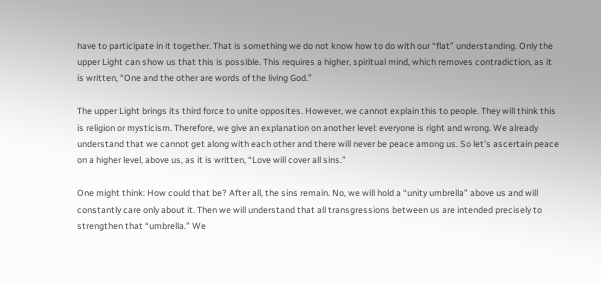have to participate in it together. That is something we do not know how to do with our “flat” understanding. Only the upper Light can show us that this is possible. This requires a higher, spiritual mind, which removes contradiction, as it is written, “One and the other are words of the living God.”

The upper Light brings its third force to unite opposites. However, we cannot explain this to people. They will think this is religion or mysticism. Therefore, we give an explanation on another level: everyone is right and wrong. We already understand that we cannot get along with each other and there will never be peace among us. So let’s ascertain peace on a higher level, above us, as it is written, “Love will cover all sins.”

One might think: How could that be? After all, the sins remain. No, we will hold a “unity umbrella” above us and will constantly care only about it. Then we will understand that all transgressions between us are intended precisely to strengthen that “umbrella.” We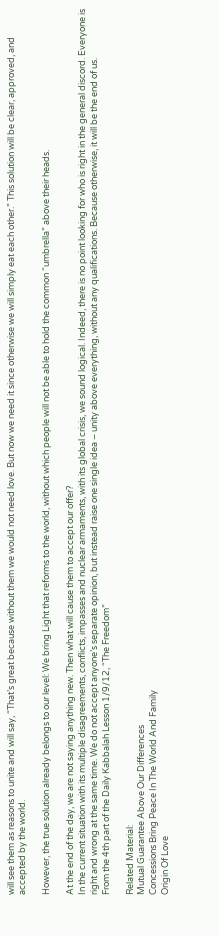will see them as reasons to unite and will say, “That’s great because without them we would not need love. But now we need it since otherwise we will simply eat each other.” This solution will be clear, approved, and accepted by the world.

However, the true solution already belongs to our level: We bring Light that reforms to the world, without which people will not be able to hold the common “umbrella” above their heads.

At the end of the day, we are not saying anything new. Then what will cause them to accept our offer?
In the current situation with its multiple disagreements, conflicts, impasses and nuclear armaments, with its global crisis, we sound logical. Indeed, there is no point looking for who is right in the general discord. Everyone is right and wrong at the same time. We do not accept anyone’s separate opinion, but instead raise one single idea – unity above everything, without any qualifications. Because otherwise, it will be the end of us.
From the 4th part of the Daily Kabbalah Lesson 1/9/12, “The Freedom”

Related Material:
Mutual Guarantee Above Our Differences
Concessions Bring Peace In The World And Family
Origin Of Love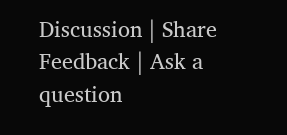Discussion | Share Feedback | Ask a question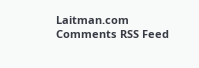Laitman.com Comments RSS Feed